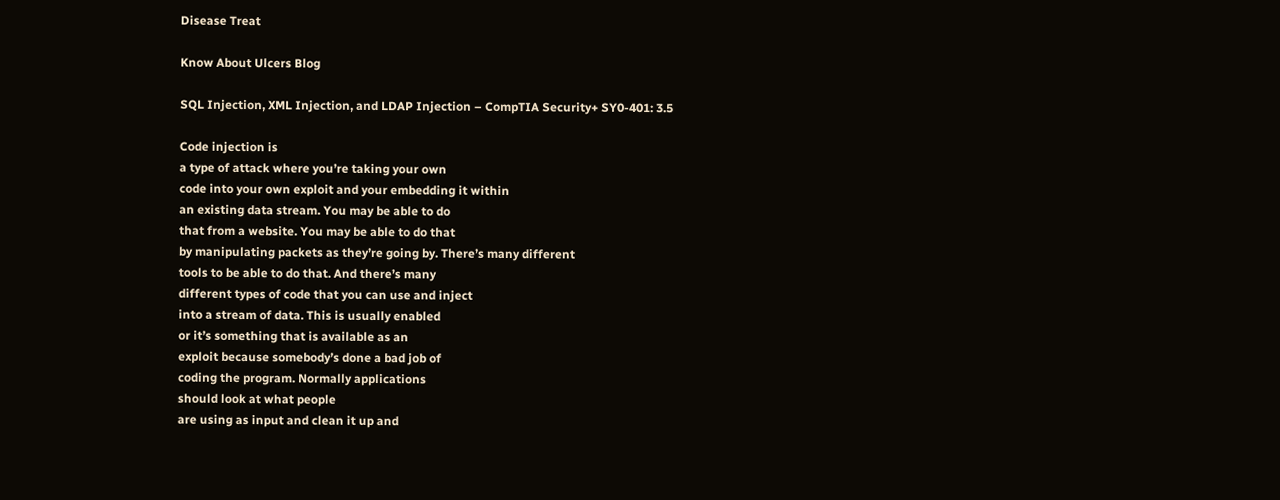Disease Treat

Know About Ulcers Blog

SQL Injection, XML Injection, and LDAP Injection – CompTIA Security+ SY0-401: 3.5

Code injection is
a type of attack where you’re taking your own
code into your own exploit and your embedding it within
an existing data stream. You may be able to do
that from a website. You may be able to do that
by manipulating packets as they’re going by. There’s many different
tools to be able to do that. And there’s many
different types of code that you can use and inject
into a stream of data. This is usually enabled
or it’s something that is available as an
exploit because somebody’s done a bad job of
coding the program. Normally applications
should look at what people
are using as input and clean it up and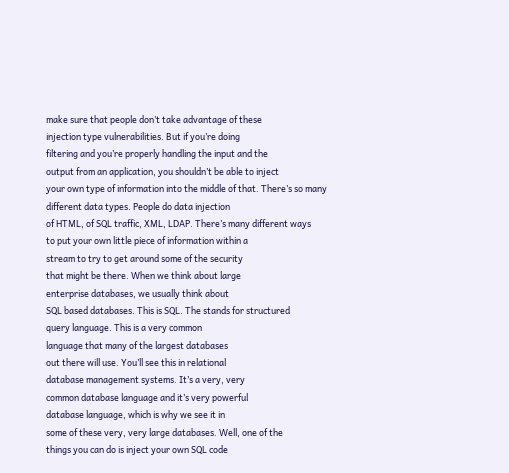make sure that people don’t take advantage of these
injection type vulnerabilities. But if you’re doing
filtering and you’re properly handling the input and the
output from an application, you shouldn’t be able to inject
your own type of information into the middle of that. There’s so many
different data types. People do data injection
of HTML, of SQL traffic, XML, LDAP. There’s many different ways
to put your own little piece of information within a
stream to try to get around some of the security
that might be there. When we think about large
enterprise databases, we usually think about
SQL based databases. This is SQL. The stands for structured
query language. This is a very common
language that many of the largest databases
out there will use. You’ll see this in relational
database management systems. It’s a very, very
common database language and it’s very powerful
database language, which is why we see it in
some of these very, very large databases. Well, one of the
things you can do is inject your own SQL code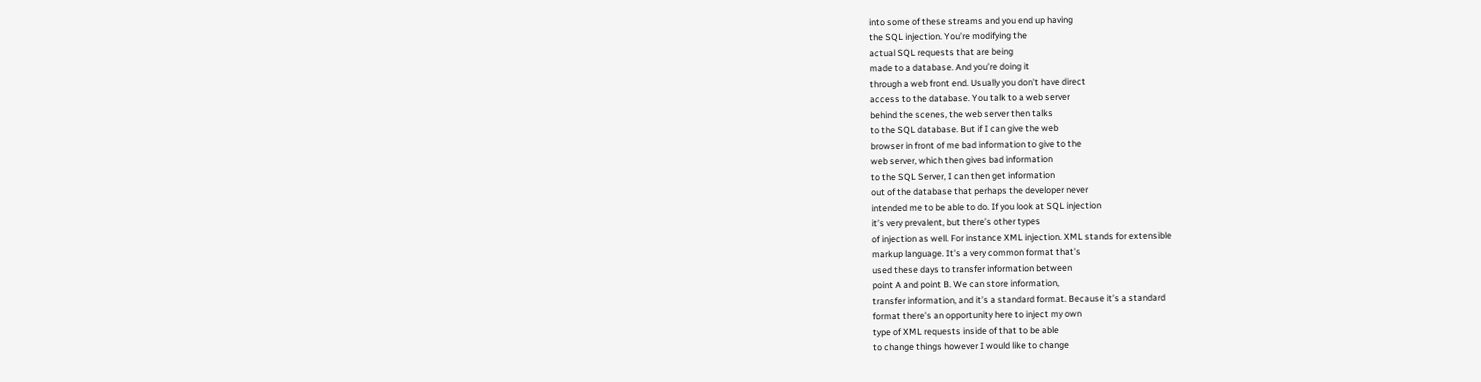into some of these streams and you end up having
the SQL injection. You’re modifying the
actual SQL requests that are being
made to a database. And you’re doing it
through a web front end. Usually you don’t have direct
access to the database. You talk to a web server
behind the scenes, the web server then talks
to the SQL database. But if I can give the web
browser in front of me bad information to give to the
web server, which then gives bad information
to the SQL Server, I can then get information
out of the database that perhaps the developer never
intended me to be able to do. If you look at SQL injection
it’s very prevalent, but there’s other types
of injection as well. For instance XML injection. XML stands for extensible
markup language. It’s a very common format that’s
used these days to transfer information between
point A and point B. We can store information,
transfer information, and it’s a standard format. Because it’s a standard
format there’s an opportunity here to inject my own
type of XML requests inside of that to be able
to change things however I would like to change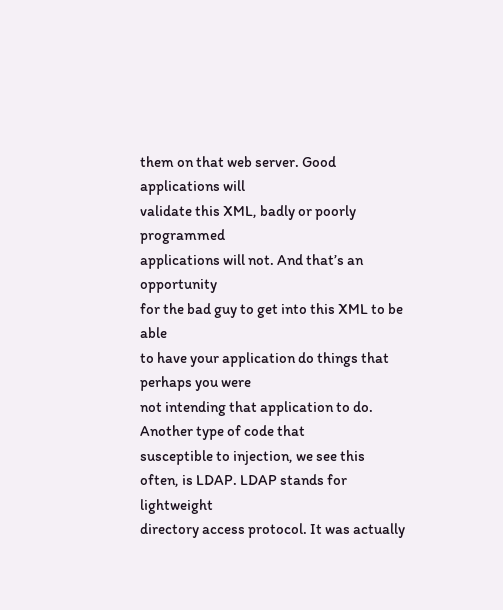them on that web server. Good applications will
validate this XML, badly or poorly programmed
applications will not. And that’s an opportunity
for the bad guy to get into this XML to be able
to have your application do things that perhaps you were
not intending that application to do. Another type of code that
susceptible to injection, we see this often, is LDAP. LDAP stands for lightweight
directory access protocol. It was actually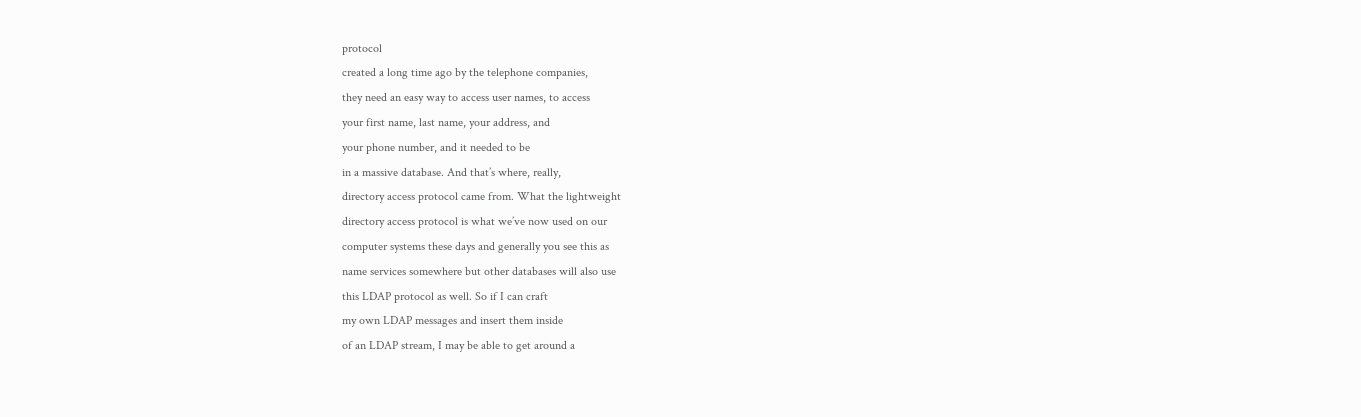protocol
created a long time ago by the telephone companies,
they need an easy way to access user names, to access
your first name, last name, your address, and
your phone number, and it needed to be
in a massive database. And that’s where, really,
directory access protocol came from. What the lightweight
directory access protocol is what we’ve now used on our
computer systems these days and generally you see this as
name services somewhere but other databases will also use
this LDAP protocol as well. So if I can craft
my own LDAP messages and insert them inside
of an LDAP stream, I may be able to get around a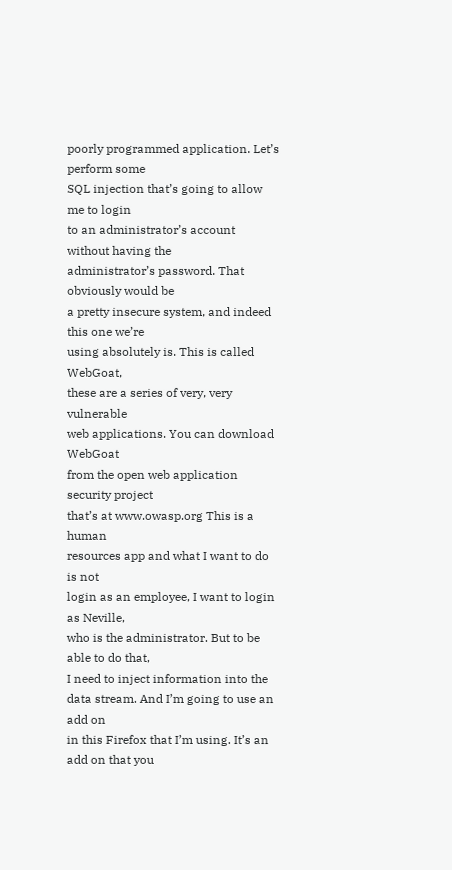poorly programmed application. Let’s perform some
SQL injection that’s going to allow me to login
to an administrator’s account without having the
administrator’s password. That obviously would be
a pretty insecure system, and indeed this one we’re
using absolutely is. This is called WebGoat,
these are a series of very, very vulnerable
web applications. You can download WebGoat
from the open web application security project
that’s at www.owasp.org This is a human
resources app and what I want to do is not
login as an employee, I want to login as Neville,
who is the administrator. But to be able to do that,
I need to inject information into the data stream. And I’m going to use an add on
in this Firefox that I’m using. It’s an add on that you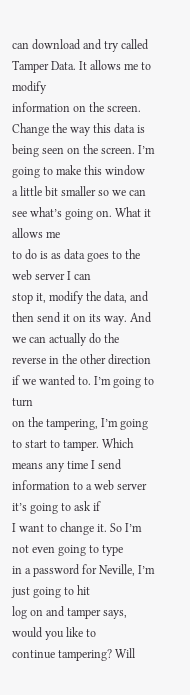can download and try called Tamper Data. It allows me to modify
information on the screen. Change the way this data is
being seen on the screen. I’m going to make this window
a little bit smaller so we can see what’s going on. What it allows me
to do is as data goes to the web server I can
stop it, modify the data, and then send it on its way. And we can actually do the
reverse in the other direction if we wanted to. I’m going to turn
on the tampering, I’m going to start to tamper. Which means any time I send
information to a web server it’s going to ask if
I want to change it. So I’m not even going to type
in a password for Neville, I’m just going to hit
log on and tamper says, would you like to
continue tampering? Will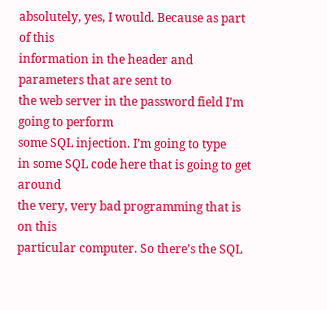absolutely, yes, I would. Because as part of this
information in the header and parameters that are sent to
the web server in the password field I’m going to perform
some SQL injection. I’m going to type
in some SQL code here that is going to get around
the very, very bad programming that is on this
particular computer. So there’s the SQL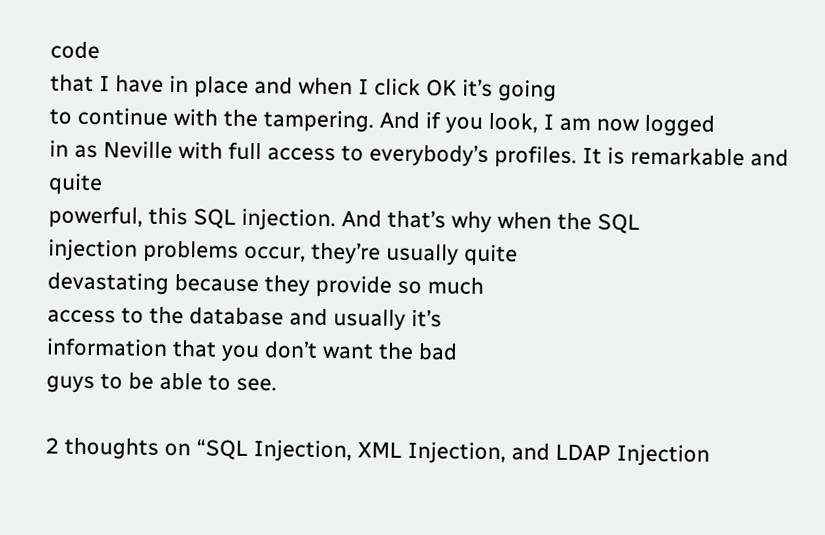code
that I have in place and when I click OK it’s going
to continue with the tampering. And if you look, I am now logged
in as Neville with full access to everybody’s profiles. It is remarkable and quite
powerful, this SQL injection. And that’s why when the SQL
injection problems occur, they’re usually quite
devastating because they provide so much
access to the database and usually it’s
information that you don’t want the bad
guys to be able to see.

2 thoughts on “SQL Injection, XML Injection, and LDAP Injection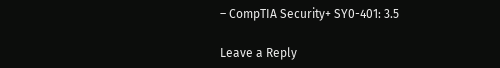– CompTIA Security+ SY0-401: 3.5

Leave a Reply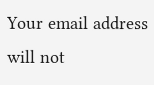Your email address will not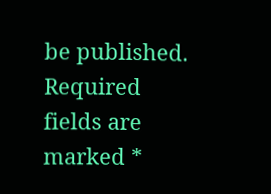be published. Required fields are marked *